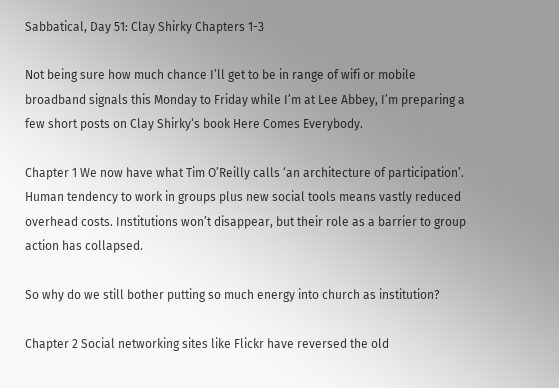Sabbatical, Day 51: Clay Shirky Chapters 1-3

Not being sure how much chance I’ll get to be in range of wifi or mobile broadband signals this Monday to Friday while I’m at Lee Abbey, I’m preparing a few short posts on Clay Shirky‘s book Here Comes Everybody.

Chapter 1 We now have what Tim O’Reilly calls ‘an architecture of participation’. Human tendency to work in groups plus new social tools means vastly reduced overhead costs. Institutions won’t disappear, but their role as a barrier to group action has collapsed.

So why do we still bother putting so much energy into church as institution?

Chapter 2 Social networking sites like Flickr have reversed the old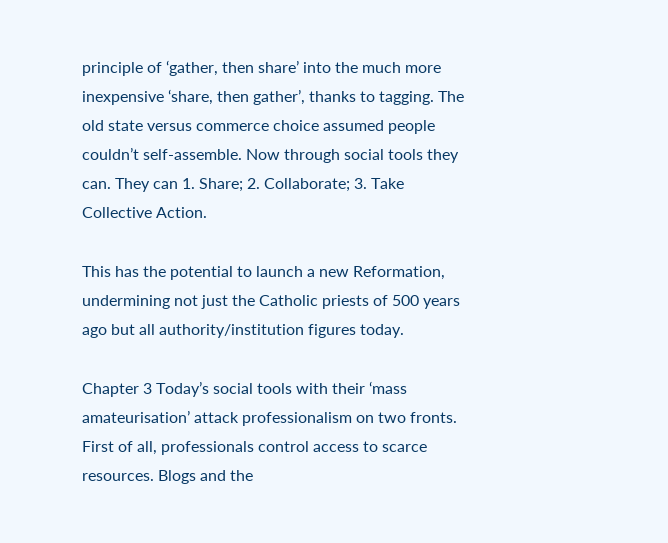principle of ‘gather, then share’ into the much more inexpensive ‘share, then gather’, thanks to tagging. The old state versus commerce choice assumed people couldn’t self-assemble. Now through social tools they can. They can 1. Share; 2. Collaborate; 3. Take Collective Action.

This has the potential to launch a new Reformation, undermining not just the Catholic priests of 500 years ago but all authority/institution figures today.

Chapter 3 Today’s social tools with their ‘mass amateurisation’ attack professionalism on two fronts. First of all, professionals control access to scarce resources. Blogs and the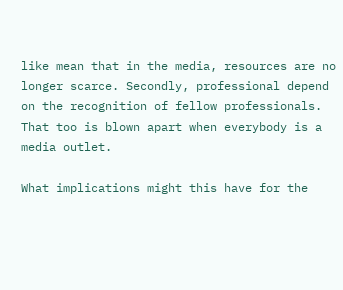like mean that in the media, resources are no longer scarce. Secondly, professional depend on the recognition of fellow professionals. That too is blown apart when everybody is a media outlet.

What implications might this have for the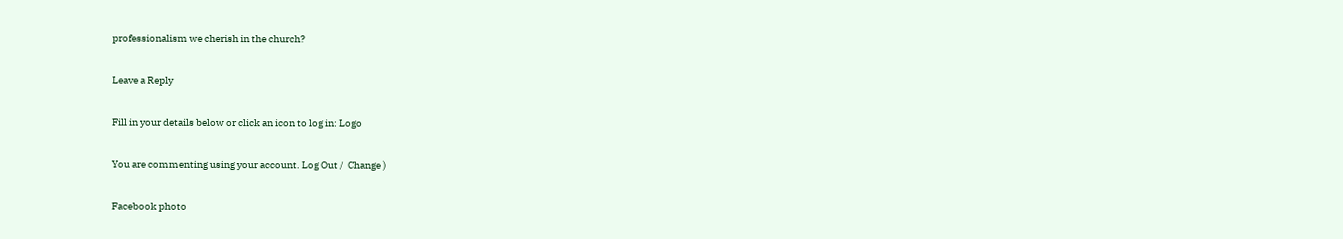professionalism we cherish in the church?

Leave a Reply

Fill in your details below or click an icon to log in: Logo

You are commenting using your account. Log Out /  Change )

Facebook photo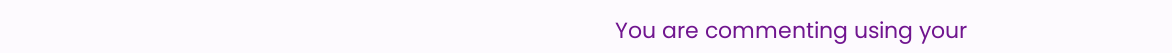You are commenting using your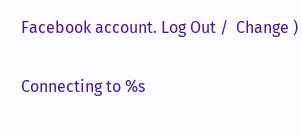Facebook account. Log Out /  Change )

Connecting to %s